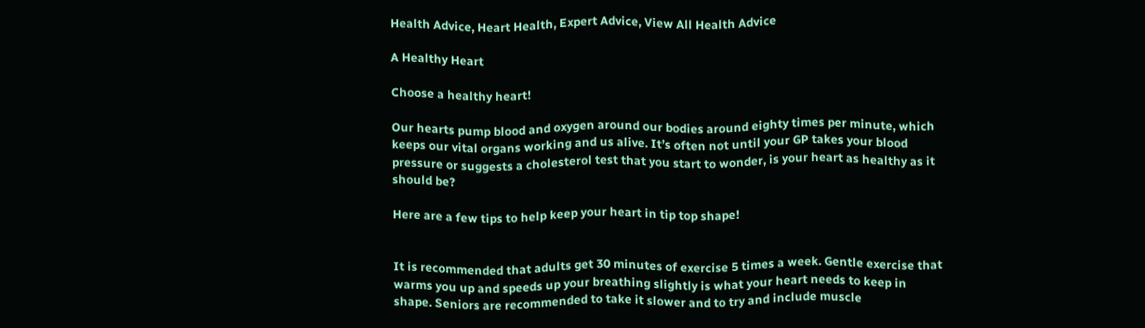Health Advice, Heart Health, Expert Advice, View All Health Advice

A Healthy Heart

Choose a healthy heart!

Our hearts pump blood and oxygen around our bodies around eighty times per minute, which keeps our vital organs working and us alive. It’s often not until your GP takes your blood pressure or suggests a cholesterol test that you start to wonder, is your heart as healthy as it should be?

Here are a few tips to help keep your heart in tip top shape!


It is recommended that adults get 30 minutes of exercise 5 times a week. Gentle exercise that warms you up and speeds up your breathing slightly is what your heart needs to keep in shape. Seniors are recommended to take it slower and to try and include muscle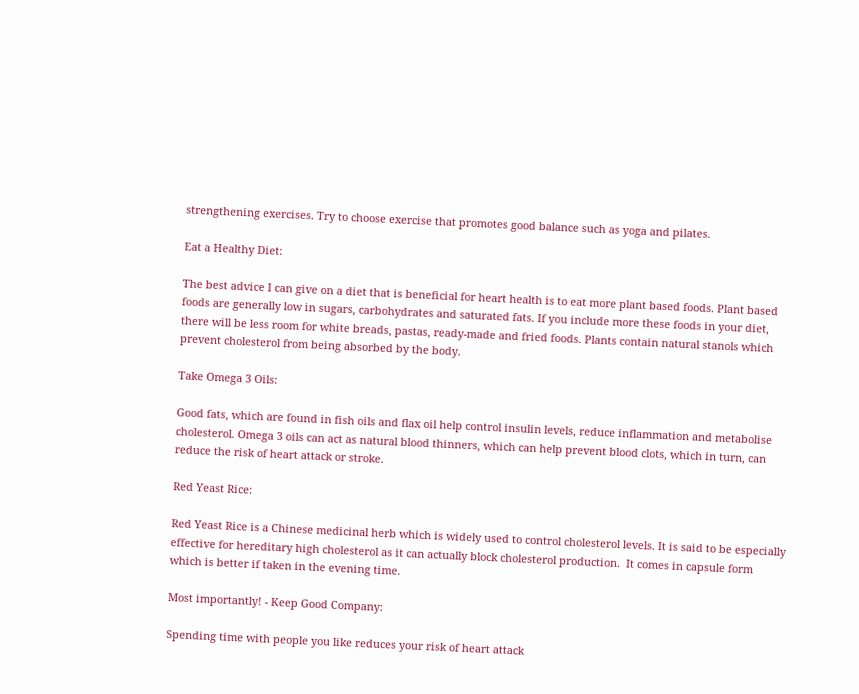strengthening exercises. Try to choose exercise that promotes good balance such as yoga and pilates.

Eat a Healthy Diet:

The best advice I can give on a diet that is beneficial for heart health is to eat more plant based foods. Plant based foods are generally low in sugars, carbohydrates and saturated fats. If you include more these foods in your diet, there will be less room for white breads, pastas, ready-made and fried foods. Plants contain natural stanols which prevent cholesterol from being absorbed by the body.

Take Omega 3 Oils:

Good fats, which are found in fish oils and flax oil help control insulin levels, reduce inflammation and metabolise cholesterol. Omega 3 oils can act as natural blood thinners, which can help prevent blood clots, which in turn, can reduce the risk of heart attack or stroke.

Red Yeast Rice:

Red Yeast Rice is a Chinese medicinal herb which is widely used to control cholesterol levels. It is said to be especially effective for hereditary high cholesterol as it can actually block cholesterol production.  It comes in capsule form which is better if taken in the evening time.

Most importantly! - Keep Good Company:

Spending time with people you like reduces your risk of heart attack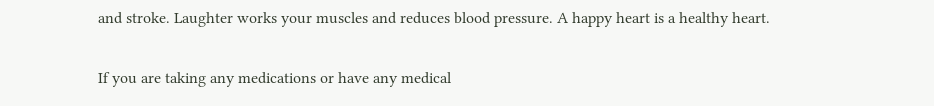and stroke. Laughter works your muscles and reduces blood pressure. A happy heart is a healthy heart.

If you are taking any medications or have any medical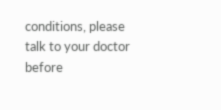conditions, please talk to your doctor before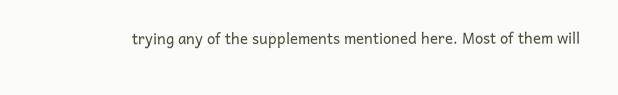trying any of the supplements mentioned here. Most of them will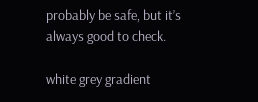probably be safe, but it’s always good to check.

white grey gradient